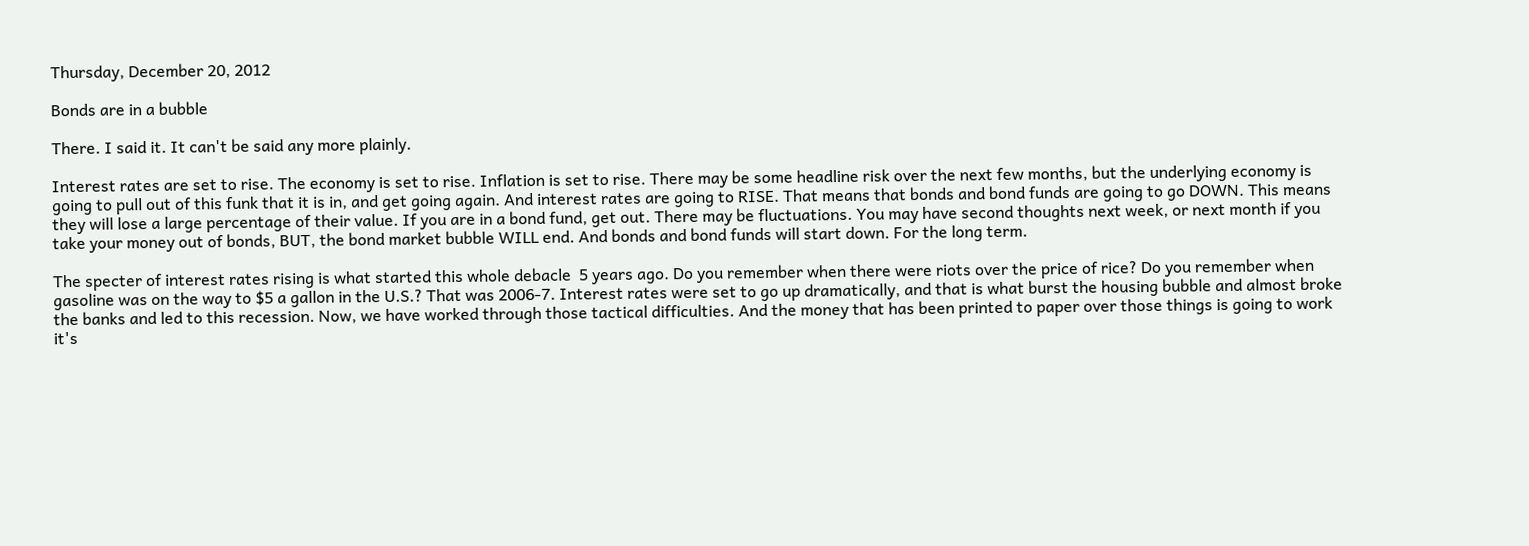Thursday, December 20, 2012

Bonds are in a bubble

There. I said it. It can't be said any more plainly.

Interest rates are set to rise. The economy is set to rise. Inflation is set to rise. There may be some headline risk over the next few months, but the underlying economy is going to pull out of this funk that it is in, and get going again. And interest rates are going to RISE. That means that bonds and bond funds are going to go DOWN. This means they will lose a large percentage of their value. If you are in a bond fund, get out. There may be fluctuations. You may have second thoughts next week, or next month if you take your money out of bonds, BUT, the bond market bubble WILL end. And bonds and bond funds will start down. For the long term.

The specter of interest rates rising is what started this whole debacle  5 years ago. Do you remember when there were riots over the price of rice? Do you remember when gasoline was on the way to $5 a gallon in the U.S.? That was 2006-7. Interest rates were set to go up dramatically, and that is what burst the housing bubble and almost broke the banks and led to this recession. Now, we have worked through those tactical difficulties. And the money that has been printed to paper over those things is going to work it's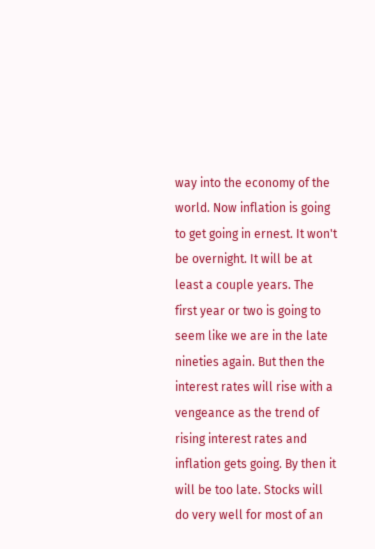way into the economy of the world. Now inflation is going to get going in ernest. It won't be overnight. It will be at least a couple years. The first year or two is going to seem like we are in the late nineties again. But then the interest rates will rise with a vengeance as the trend of rising interest rates and inflation gets going. By then it will be too late. Stocks will do very well for most of an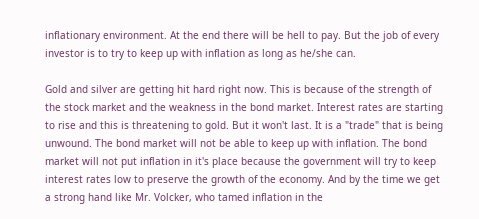inflationary environment. At the end there will be hell to pay. But the job of every investor is to try to keep up with inflation as long as he/she can.

Gold and silver are getting hit hard right now. This is because of the strength of the stock market and the weakness in the bond market. Interest rates are starting to rise and this is threatening to gold. But it won't last. It is a "trade" that is being unwound. The bond market will not be able to keep up with inflation. The bond market will not put inflation in it's place because the government will try to keep interest rates low to preserve the growth of the economy. And by the time we get a strong hand like Mr. Volcker, who tamed inflation in the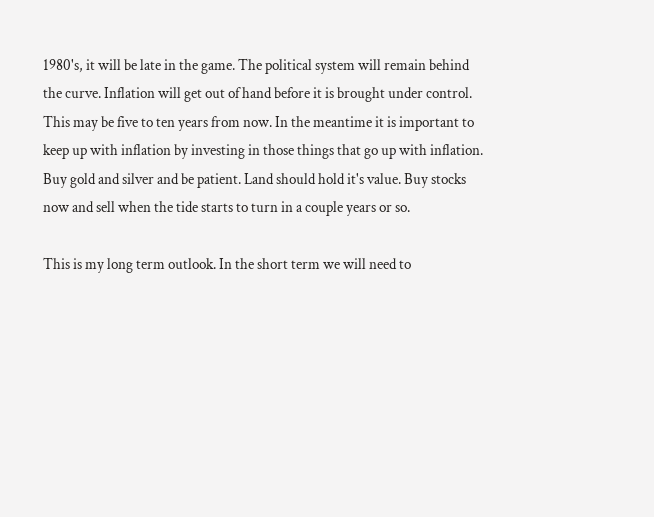1980's, it will be late in the game. The political system will remain behind the curve. Inflation will get out of hand before it is brought under control. This may be five to ten years from now. In the meantime it is important to keep up with inflation by investing in those things that go up with inflation. Buy gold and silver and be patient. Land should hold it's value. Buy stocks now and sell when the tide starts to turn in a couple years or so.

This is my long term outlook. In the short term we will need to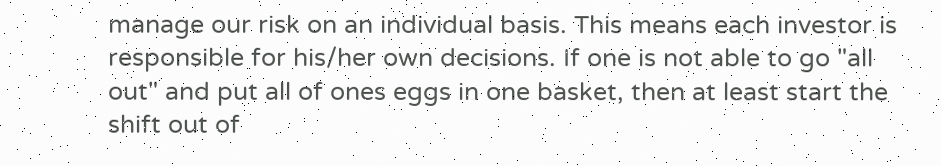manage our risk on an individual basis. This means each investor is responsible for his/her own decisions. If one is not able to go "all out" and put all of ones eggs in one basket, then at least start the shift out of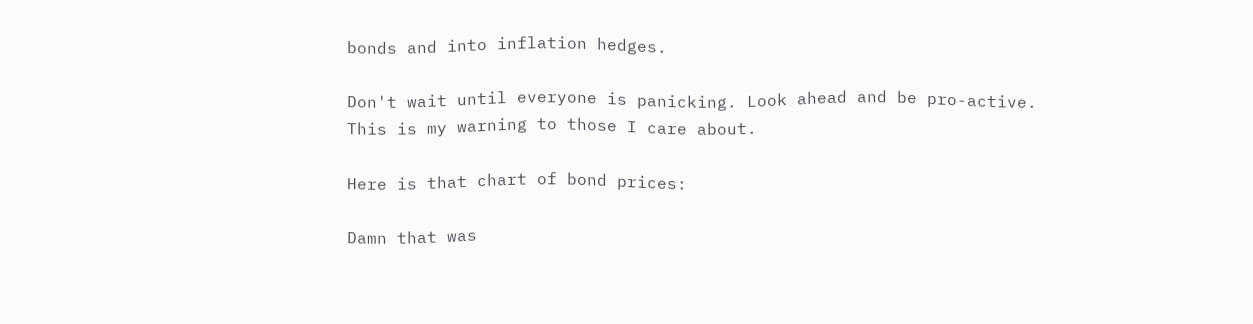bonds and into inflation hedges.

Don't wait until everyone is panicking. Look ahead and be pro-active.
This is my warning to those I care about.

Here is that chart of bond prices:

Damn that was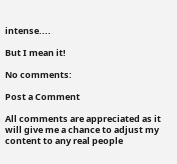intense....

But I mean it!

No comments:

Post a Comment

All comments are appreciated as it will give me a chance to adjust my content to any real people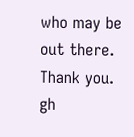who may be out there. Thank you. gh